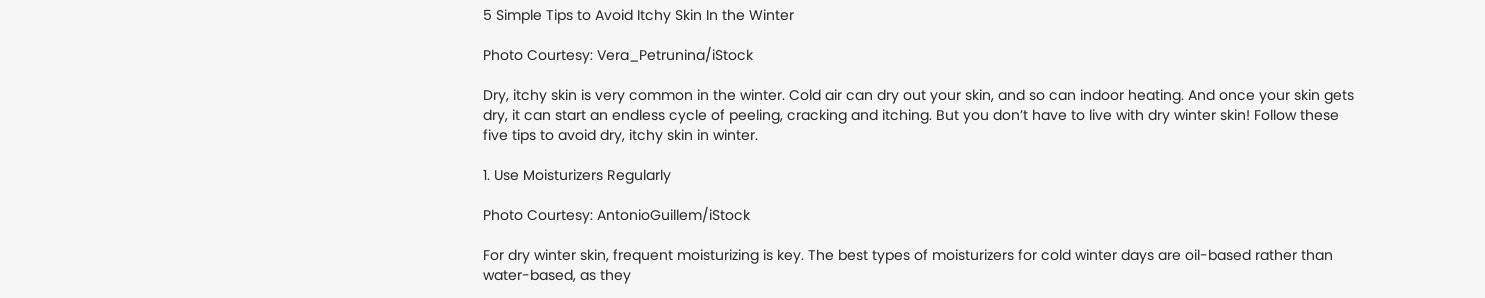5 Simple Tips to Avoid Itchy Skin In the Winter

Photo Courtesy: Vera_Petrunina/iStock

Dry, itchy skin is very common in the winter. Cold air can dry out your skin, and so can indoor heating. And once your skin gets dry, it can start an endless cycle of peeling, cracking and itching. But you don’t have to live with dry winter skin! Follow these five tips to avoid dry, itchy skin in winter.

1. Use Moisturizers Regularly

Photo Courtesy: AntonioGuillem/iStock

For dry winter skin, frequent moisturizing is key. The best types of moisturizers for cold winter days are oil-based rather than water-based, as they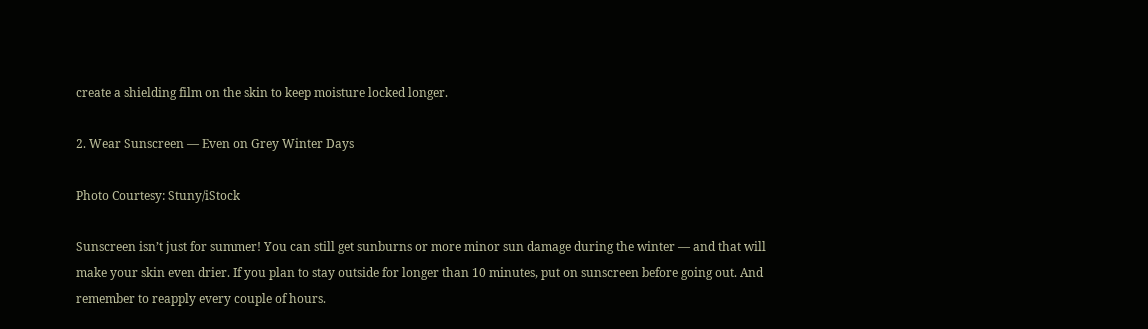create a shielding film on the skin to keep moisture locked longer.

2. Wear Sunscreen — Even on Grey Winter Days

Photo Courtesy: Stuny/iStock

Sunscreen isn’t just for summer! You can still get sunburns or more minor sun damage during the winter — and that will make your skin even drier. If you plan to stay outside for longer than 10 minutes, put on sunscreen before going out. And remember to reapply every couple of hours.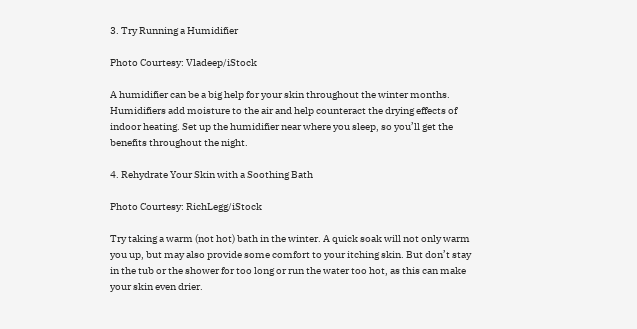3. Try Running a Humidifier

Photo Courtesy: Vladeep/iStock

A humidifier can be a big help for your skin throughout the winter months. Humidifiers add moisture to the air and help counteract the drying effects of indoor heating. Set up the humidifier near where you sleep, so you’ll get the benefits throughout the night.

4. Rehydrate Your Skin with a Soothing Bath

Photo Courtesy: RichLegg/iStock

Try taking a warm (not hot) bath in the winter. A quick soak will not only warm you up, but may also provide some comfort to your itching skin. But don’t stay in the tub or the shower for too long or run the water too hot, as this can make your skin even drier.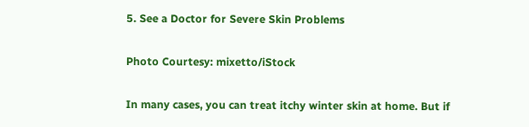5. See a Doctor for Severe Skin Problems

Photo Courtesy: mixetto/iStock

In many cases, you can treat itchy winter skin at home. But if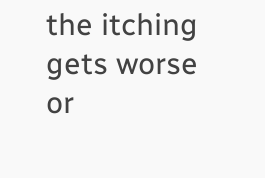the itching gets worse or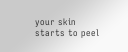your skin starts to peel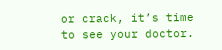or crack, it’s time to see your doctor.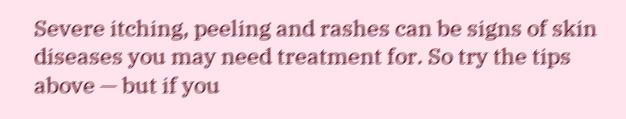Severe itching, peeling and rashes can be signs of skin diseases you may need treatment for. So try the tips above — but if you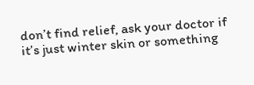don’t find relief, ask your doctor if it’s just winter skin or something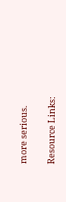more serious.

Resource Links: